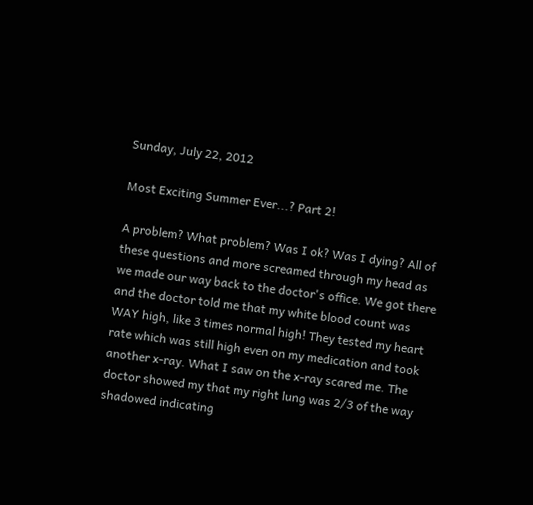Sunday, July 22, 2012

Most Exciting Summer Ever...? Part 2!

A problem? What problem? Was I ok? Was I dying? All of these questions and more screamed through my head as we made our way back to the doctor's office. We got there and the doctor told me that my white blood count was WAY high, like 3 times normal high! They tested my heart rate which was still high even on my medication and took another x-ray. What I saw on the x-ray scared me. The doctor showed my that my right lung was 2/3 of the way shadowed indicating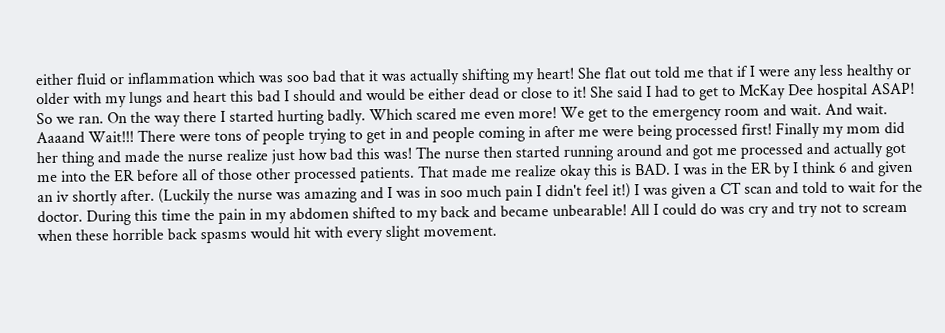either fluid or inflammation which was soo bad that it was actually shifting my heart! She flat out told me that if I were any less healthy or older with my lungs and heart this bad I should and would be either dead or close to it! She said I had to get to McKay Dee hospital ASAP! So we ran. On the way there I started hurting badly. Which scared me even more! We get to the emergency room and wait. And wait. Aaaand Wait!!! There were tons of people trying to get in and people coming in after me were being processed first! Finally my mom did her thing and made the nurse realize just how bad this was! The nurse then started running around and got me processed and actually got me into the ER before all of those other processed patients. That made me realize okay this is BAD. I was in the ER by I think 6 and given an iv shortly after. (Luckily the nurse was amazing and I was in soo much pain I didn't feel it!) I was given a CT scan and told to wait for the doctor. During this time the pain in my abdomen shifted to my back and became unbearable! All I could do was cry and try not to scream when these horrible back spasms would hit with every slight movement.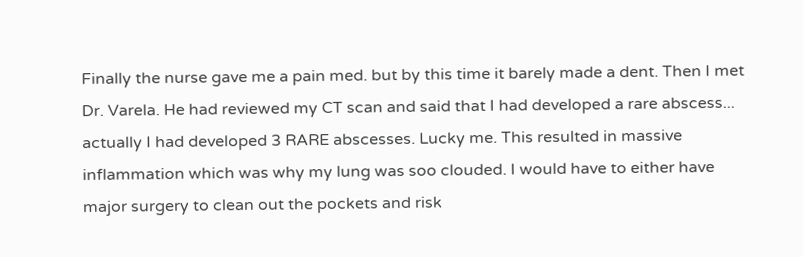Finally the nurse gave me a pain med. but by this time it barely made a dent. Then I met Dr. Varela. He had reviewed my CT scan and said that I had developed a rare abscess... actually I had developed 3 RARE abscesses. Lucky me. This resulted in massive inflammation which was why my lung was soo clouded. I would have to either have major surgery to clean out the pockets and risk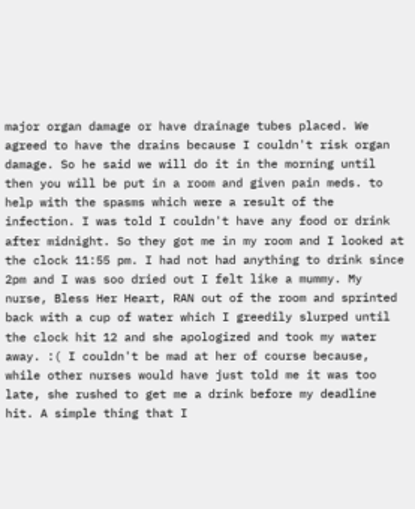major organ damage or have drainage tubes placed. We agreed to have the drains because I couldn't risk organ damage. So he said we will do it in the morning until then you will be put in a room and given pain meds. to help with the spasms which were a result of the infection. I was told I couldn't have any food or drink after midnight. So they got me in my room and I looked at the clock 11:55 pm. I had not had anything to drink since 2pm and I was soo dried out I felt like a mummy. My nurse, Bless Her Heart, RAN out of the room and sprinted back with a cup of water which I greedily slurped until the clock hit 12 and she apologized and took my water away. :( I couldn't be mad at her of course because, while other nurses would have just told me it was too late, she rushed to get me a drink before my deadline hit. A simple thing that I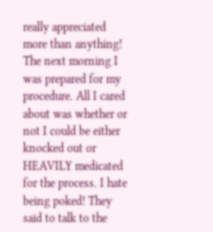really appreciated more than anything! The next morning I was prepared for my procedure. All I cared about was whether or not I could be either knocked out or HEAVILY medicated for the process. I hate being poked! They said to talk to the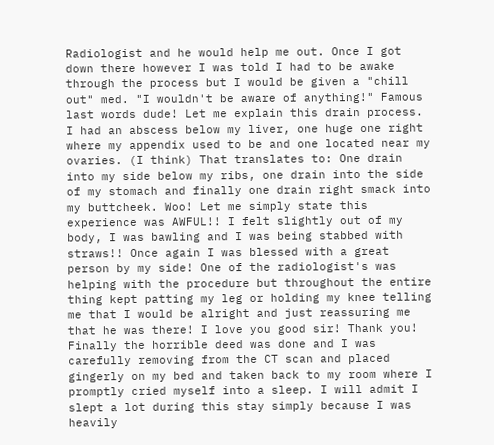Radiologist and he would help me out. Once I got down there however I was told I had to be awake through the process but I would be given a "chill out" med. "I wouldn't be aware of anything!" Famous last words dude! Let me explain this drain process. I had an abscess below my liver, one huge one right where my appendix used to be and one located near my ovaries. (I think) That translates to: One drain into my side below my ribs, one drain into the side of my stomach and finally one drain right smack into my buttcheek. Woo! Let me simply state this experience was AWFUL!! I felt slightly out of my body, I was bawling and I was being stabbed with straws!! Once again I was blessed with a great person by my side! One of the radiologist's was helping with the procedure but throughout the entire thing kept patting my leg or holding my knee telling me that I would be alright and just reassuring me that he was there! I love you good sir! Thank you! Finally the horrible deed was done and I was carefully removing from the CT scan and placed gingerly on my bed and taken back to my room where I promptly cried myself into a sleep. I will admit I slept a lot during this stay simply because I was heavily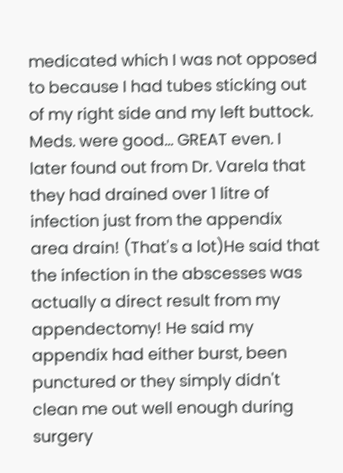medicated which I was not opposed to because I had tubes sticking out of my right side and my left buttock. Meds. were good... GREAT even. I later found out from Dr. Varela that they had drained over 1 litre of infection just from the appendix area drain! (That's a lot)He said that the infection in the abscesses was actually a direct result from my appendectomy! He said my appendix had either burst, been punctured or they simply didn't clean me out well enough during surgery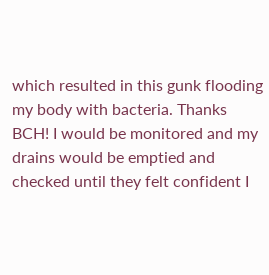which resulted in this gunk flooding my body with bacteria. Thanks BCH! I would be monitored and my drains would be emptied and checked until they felt confident I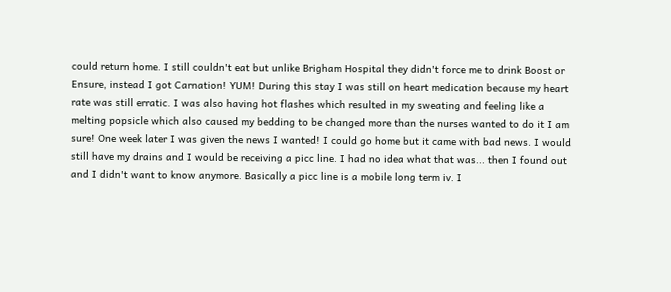could return home. I still couldn't eat but unlike Brigham Hospital they didn't force me to drink Boost or Ensure, instead I got Carnation! YUM! During this stay I was still on heart medication because my heart rate was still erratic. I was also having hot flashes which resulted in my sweating and feeling like a melting popsicle which also caused my bedding to be changed more than the nurses wanted to do it I am sure! One week later I was given the news I wanted! I could go home but it came with bad news. I would still have my drains and I would be receiving a picc line. I had no idea what that was... then I found out and I didn't want to know anymore. Basically a picc line is a mobile long term iv. I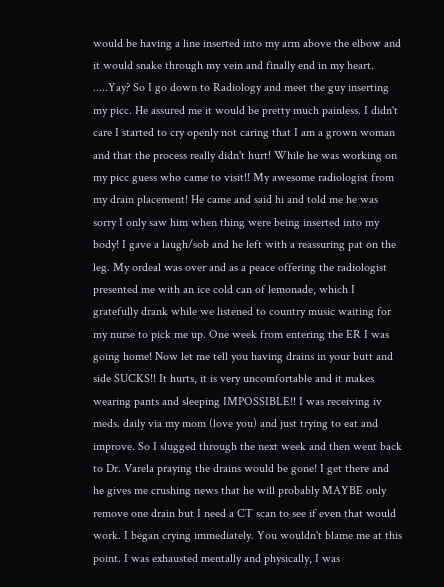would be having a line inserted into my arm above the elbow and it would snake through my vein and finally end in my heart. .....Yay? So I go down to Radiology and meet the guy inserting my picc. He assured me it would be pretty much painless. I didn't care I started to cry openly not caring that I am a grown woman and that the process really didn't hurt! While he was working on my picc guess who came to visit!! My awesome radiologist from my drain placement! He came and said hi and told me he was sorry I only saw him when thing were being inserted into my body! I gave a laugh/sob and he left with a reassuring pat on the leg. My ordeal was over and as a peace offering the radiologist presented me with an ice cold can of lemonade, which I gratefully drank while we listened to country music waiting for my nurse to pick me up. One week from entering the ER I was going home! Now let me tell you having drains in your butt and side SUCKS!! It hurts, it is very uncomfortable and it makes wearing pants and sleeping IMPOSSIBLE!! I was receiving iv meds. daily via my mom (love you) and just trying to eat and improve. So I slugged through the next week and then went back to Dr. Varela praying the drains would be gone! I get there and he gives me crushing news that he will probably MAYBE only remove one drain but I need a CT scan to see if even that would work. I began crying immediately. You wouldn't blame me at this point. I was exhausted mentally and physically, I was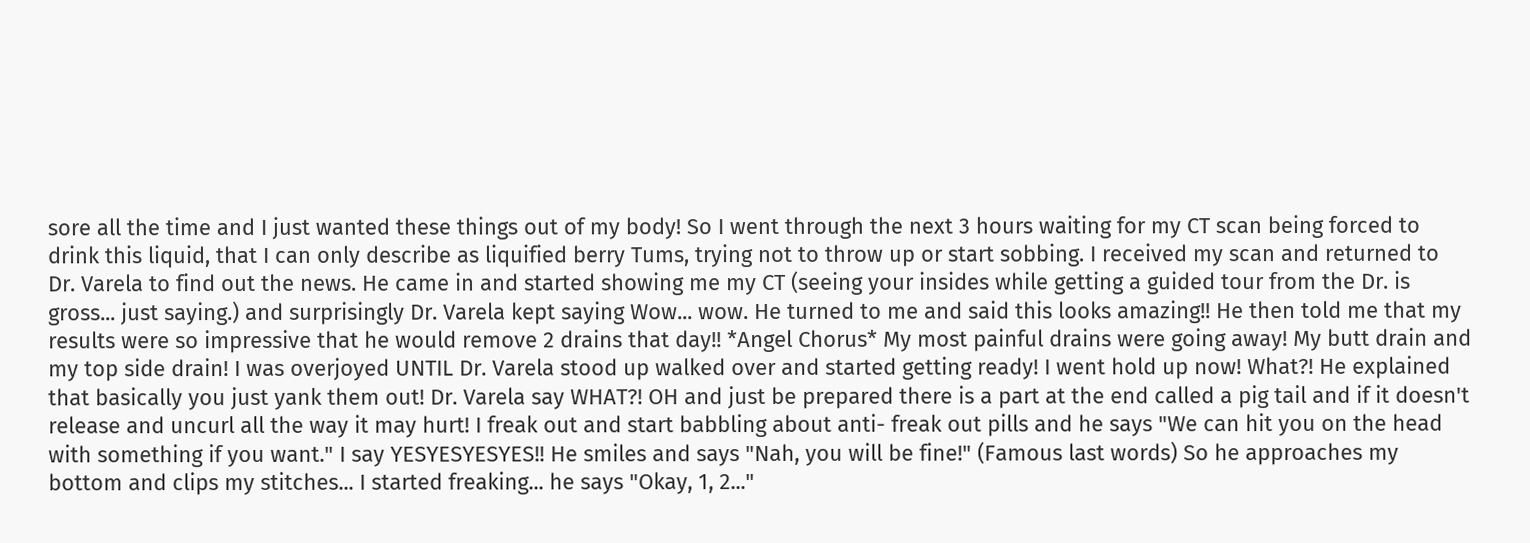sore all the time and I just wanted these things out of my body! So I went through the next 3 hours waiting for my CT scan being forced to drink this liquid, that I can only describe as liquified berry Tums, trying not to throw up or start sobbing. I received my scan and returned to Dr. Varela to find out the news. He came in and started showing me my CT (seeing your insides while getting a guided tour from the Dr. is gross... just saying.) and surprisingly Dr. Varela kept saying Wow... wow. He turned to me and said this looks amazing!! He then told me that my results were so impressive that he would remove 2 drains that day!! *Angel Chorus* My most painful drains were going away! My butt drain and my top side drain! I was overjoyed UNTIL Dr. Varela stood up walked over and started getting ready! I went hold up now! What?! He explained that basically you just yank them out! Dr. Varela say WHAT?! OH and just be prepared there is a part at the end called a pig tail and if it doesn't release and uncurl all the way it may hurt! I freak out and start babbling about anti- freak out pills and he says "We can hit you on the head with something if you want." I say YESYESYESYES!! He smiles and says "Nah, you will be fine!" (Famous last words) So he approaches my bottom and clips my stitches... I started freaking... he says "Okay, 1, 2..."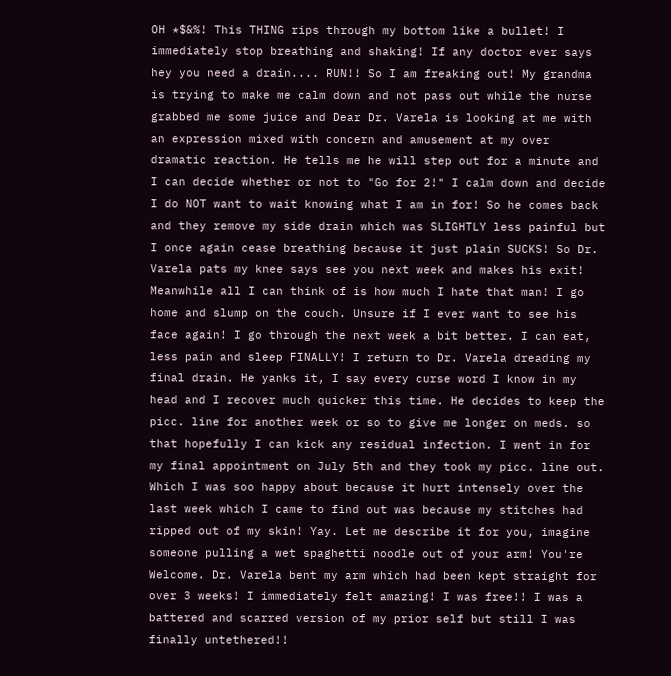OH *$&%! This THING rips through my bottom like a bullet! I immediately stop breathing and shaking! If any doctor ever says hey you need a drain.... RUN!! So I am freaking out! My grandma is trying to make me calm down and not pass out while the nurse grabbed me some juice and Dear Dr. Varela is looking at me with an expression mixed with concern and amusement at my over dramatic reaction. He tells me he will step out for a minute and I can decide whether or not to "Go for 2!" I calm down and decide I do NOT want to wait knowing what I am in for! So he comes back and they remove my side drain which was SLIGHTLY less painful but I once again cease breathing because it just plain SUCKS! So Dr. Varela pats my knee says see you next week and makes his exit! Meanwhile all I can think of is how much I hate that man! I go home and slump on the couch. Unsure if I ever want to see his face again! I go through the next week a bit better. I can eat, less pain and sleep FINALLY! I return to Dr. Varela dreading my final drain. He yanks it, I say every curse word I know in my head and I recover much quicker this time. He decides to keep the picc. line for another week or so to give me longer on meds. so that hopefully I can kick any residual infection. I went in for my final appointment on July 5th and they took my picc. line out. Which I was soo happy about because it hurt intensely over the last week which I came to find out was because my stitches had ripped out of my skin! Yay. Let me describe it for you, imagine someone pulling a wet spaghetti noodle out of your arm! You're Welcome. Dr. Varela bent my arm which had been kept straight for over 3 weeks! I immediately felt amazing! I was free!! I was a battered and scarred version of my prior self but still I was finally untethered!!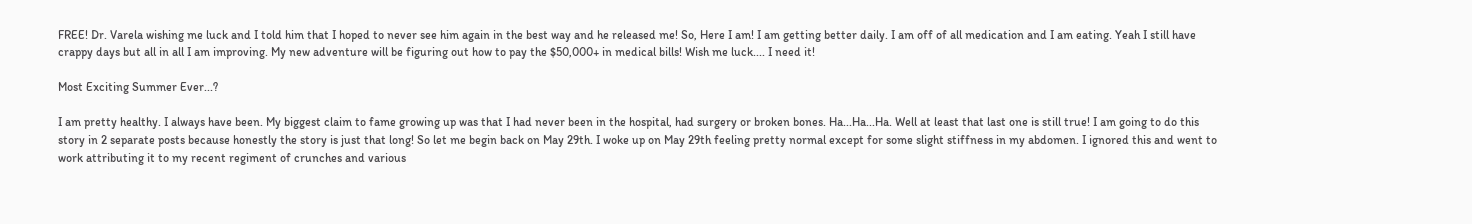FREE! Dr. Varela wishing me luck and I told him that I hoped to never see him again in the best way and he released me! So, Here I am! I am getting better daily. I am off of all medication and I am eating. Yeah I still have crappy days but all in all I am improving. My new adventure will be figuring out how to pay the $50,000+ in medical bills! Wish me luck.... I need it!

Most Exciting Summer Ever...?

I am pretty healthy. I always have been. My biggest claim to fame growing up was that I had never been in the hospital, had surgery or broken bones. Ha...Ha...Ha. Well at least that last one is still true! I am going to do this story in 2 separate posts because honestly the story is just that long! So let me begin back on May 29th. I woke up on May 29th feeling pretty normal except for some slight stiffness in my abdomen. I ignored this and went to work attributing it to my recent regiment of crunches and various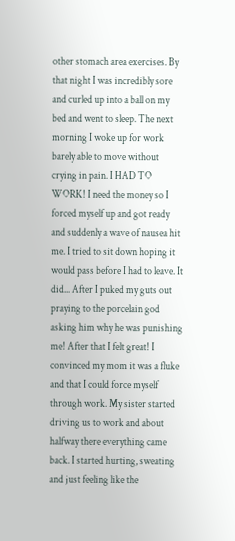other stomach area exercises. By that night I was incredibly sore and curled up into a ball on my bed and went to sleep. The next morning I woke up for work barely able to move without crying in pain. I HAD TO WORK! I need the money so I forced myself up and got ready and suddenly a wave of nausea hit me. I tried to sit down hoping it would pass before I had to leave. It did... After I puked my guts out praying to the porcelain god asking him why he was punishing me! After that I felt great! I convinced my mom it was a fluke and that I could force myself through work. My sister started driving us to work and about halfway there everything came back. I started hurting, sweating and just feeling like the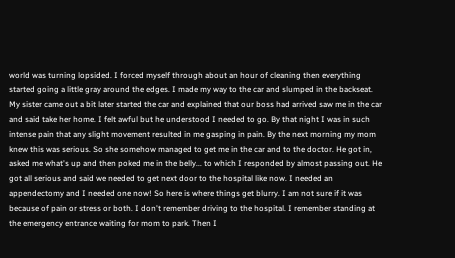world was turning lopsided. I forced myself through about an hour of cleaning then everything started going a little gray around the edges. I made my way to the car and slumped in the backseat. My sister came out a bit later started the car and explained that our boss had arrived saw me in the car and said take her home. I felt awful but he understood I needed to go. By that night I was in such intense pain that any slight movement resulted in me gasping in pain. By the next morning my mom knew this was serious. So she somehow managed to get me in the car and to the doctor. He got in, asked me what's up and then poked me in the belly... to which I responded by almost passing out. He got all serious and said we needed to get next door to the hospital like now. I needed an appendectomy and I needed one now! So here is where things get blurry. I am not sure if it was because of pain or stress or both. I don't remember driving to the hospital. I remember standing at the emergency entrance waiting for mom to park. Then I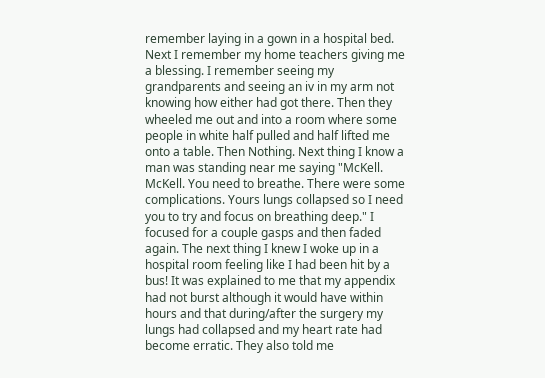remember laying in a gown in a hospital bed. Next I remember my home teachers giving me a blessing. I remember seeing my grandparents and seeing an iv in my arm not knowing how either had got there. Then they wheeled me out and into a room where some people in white half pulled and half lifted me onto a table. Then Nothing. Next thing I know a man was standing near me saying "McKell. McKell. You need to breathe. There were some complications. Yours lungs collapsed so I need you to try and focus on breathing deep." I focused for a couple gasps and then faded again. The next thing I knew I woke up in a hospital room feeling like I had been hit by a bus! It was explained to me that my appendix had not burst although it would have within hours and that during/after the surgery my lungs had collapsed and my heart rate had become erratic. They also told me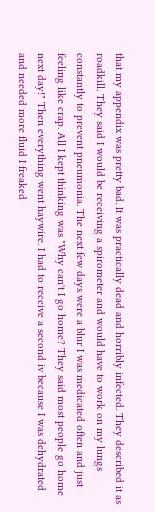that my appendix was pretty bad. It was practically dead and horribly infected. They described it as roadkill. They said I would be receiving a spirometer and would have to work on my lungs constantly to prevent pneumonia. The next few days were a blur I was medicated often and just feeling like crap. All I kept thinking was "Why can't I go home? They said most people go home next day!" Then everything went haywire. I had to receive a second iv because I was dehydrated and needed more fluid I freaked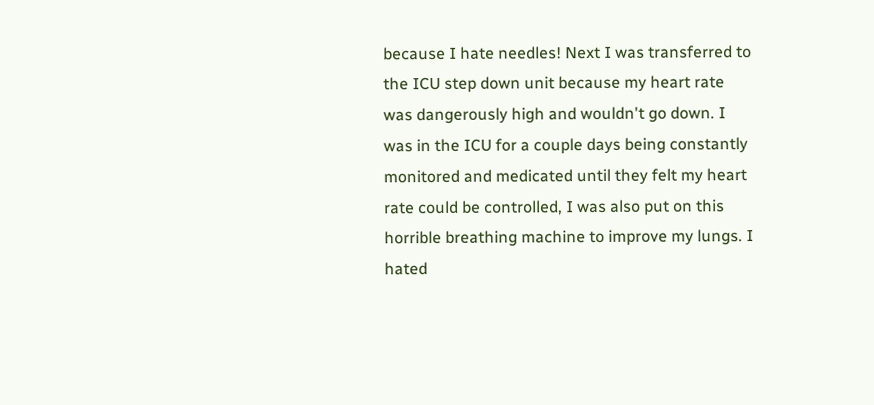because I hate needles! Next I was transferred to the ICU step down unit because my heart rate was dangerously high and wouldn't go down. I was in the ICU for a couple days being constantly monitored and medicated until they felt my heart rate could be controlled, I was also put on this horrible breathing machine to improve my lungs. I hated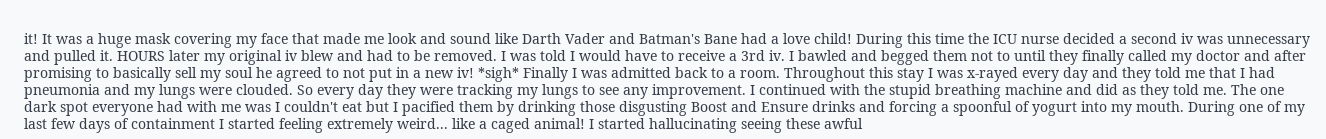it! It was a huge mask covering my face that made me look and sound like Darth Vader and Batman's Bane had a love child! During this time the ICU nurse decided a second iv was unnecessary and pulled it. HOURS later my original iv blew and had to be removed. I was told I would have to receive a 3rd iv. I bawled and begged them not to until they finally called my doctor and after promising to basically sell my soul he agreed to not put in a new iv! *sigh* Finally I was admitted back to a room. Throughout this stay I was x-rayed every day and they told me that I had pneumonia and my lungs were clouded. So every day they were tracking my lungs to see any improvement. I continued with the stupid breathing machine and did as they told me. The one dark spot everyone had with me was I couldn't eat but I pacified them by drinking those disgusting Boost and Ensure drinks and forcing a spoonful of yogurt into my mouth. During one of my last few days of containment I started feeling extremely weird... like a caged animal! I started hallucinating seeing these awful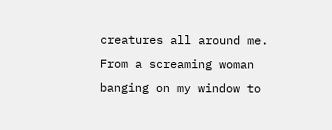creatures all around me. From a screaming woman banging on my window to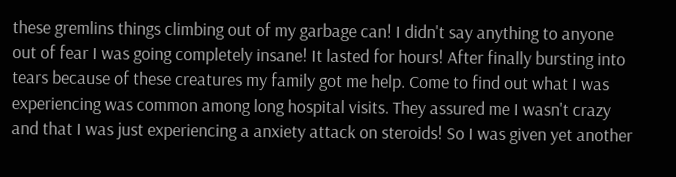these gremlins things climbing out of my garbage can! I didn't say anything to anyone out of fear I was going completely insane! It lasted for hours! After finally bursting into tears because of these creatures my family got me help. Come to find out what I was experiencing was common among long hospital visits. They assured me I wasn't crazy and that I was just experiencing a anxiety attack on steroids! So I was given yet another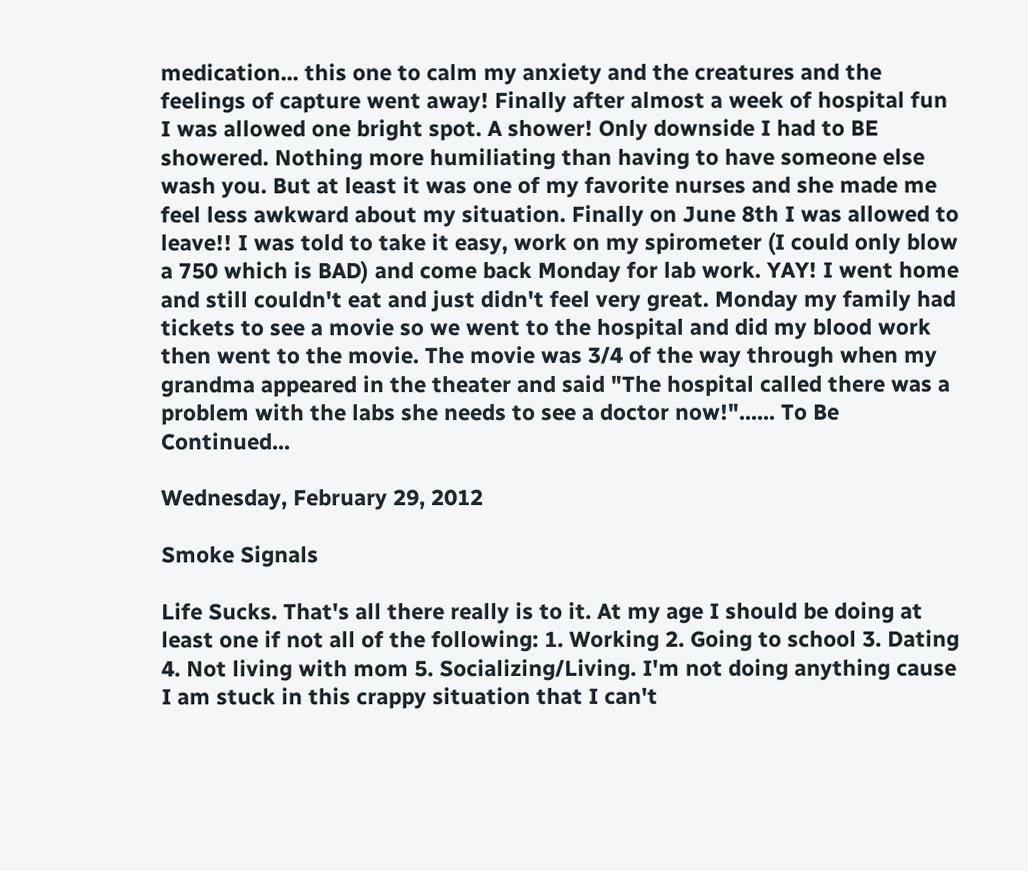medication... this one to calm my anxiety and the creatures and the feelings of capture went away! Finally after almost a week of hospital fun I was allowed one bright spot. A shower! Only downside I had to BE showered. Nothing more humiliating than having to have someone else wash you. But at least it was one of my favorite nurses and she made me feel less awkward about my situation. Finally on June 8th I was allowed to leave!! I was told to take it easy, work on my spirometer (I could only blow a 750 which is BAD) and come back Monday for lab work. YAY! I went home and still couldn't eat and just didn't feel very great. Monday my family had tickets to see a movie so we went to the hospital and did my blood work then went to the movie. The movie was 3/4 of the way through when my grandma appeared in the theater and said "The hospital called there was a problem with the labs she needs to see a doctor now!"...... To Be Continued...

Wednesday, February 29, 2012

Smoke Signals

Life Sucks. That's all there really is to it. At my age I should be doing at least one if not all of the following: 1. Working 2. Going to school 3. Dating 4. Not living with mom 5. Socializing/Living. I'm not doing anything cause I am stuck in this crappy situation that I can't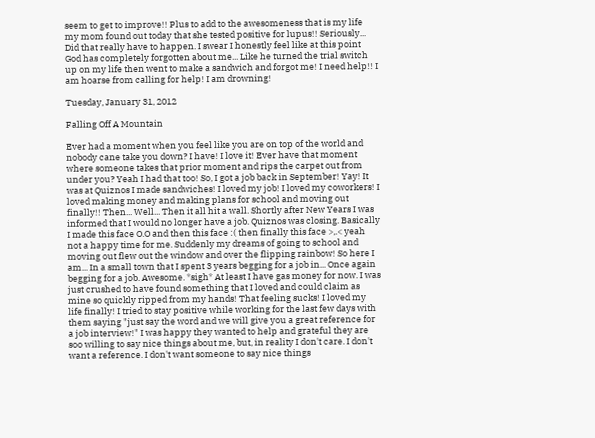seem to get to improve!! Plus to add to the awesomeness that is my life my mom found out today that she tested positive for lupus!! Seriously... Did that really have to happen. I swear I honestly feel like at this point God has completely forgotten about me... Like he turned the trial switch up on my life then went to make a sandwich and forgot me! I need help!! I am hoarse from calling for help! I am drowning!

Tuesday, January 31, 2012

Falling Off A Mountain

Ever had a moment when you feel like you are on top of the world and nobody cane take you down? I have! I love it! Ever have that moment where someone takes that prior moment and rips the carpet out from under you? Yeah I had that too! So, I got a job back in September! Yay! It was at Quiznos I made sandwiches! I loved my job! I loved my coworkers! I loved making money and making plans for school and moving out finally!! Then... Well... Then it all hit a wall. Shortly after New Years I was informed that I would no longer have a job. Quiznos was closing. Basically I made this face O.O and then this face :( then finally this face >,.< yeah not a happy time for me. Suddenly my dreams of going to school and moving out flew out the window and over the flipping rainbow! So here I am... In a small town that I spent 3 years begging for a job in... Once again begging for a job. Awesome. *sigh* At least I have gas money for now. I was just crushed to have found something that I loved and could claim as mine so quickly ripped from my hands! That feeling sucks! I loved my life finally! I tried to stay positive while working for the last few days with them saying "just say the word and we will give you a great reference for a job interview!" I was happy they wanted to help and grateful they are soo willing to say nice things about me, but, in reality I don't care. I don't want a reference. I don't want someone to say nice things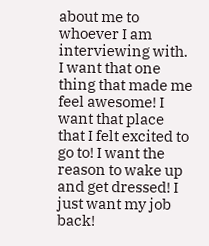about me to whoever I am interviewing with. I want that one thing that made me feel awesome! I want that place that I felt excited to go to! I want the reason to wake up and get dressed! I just want my job back!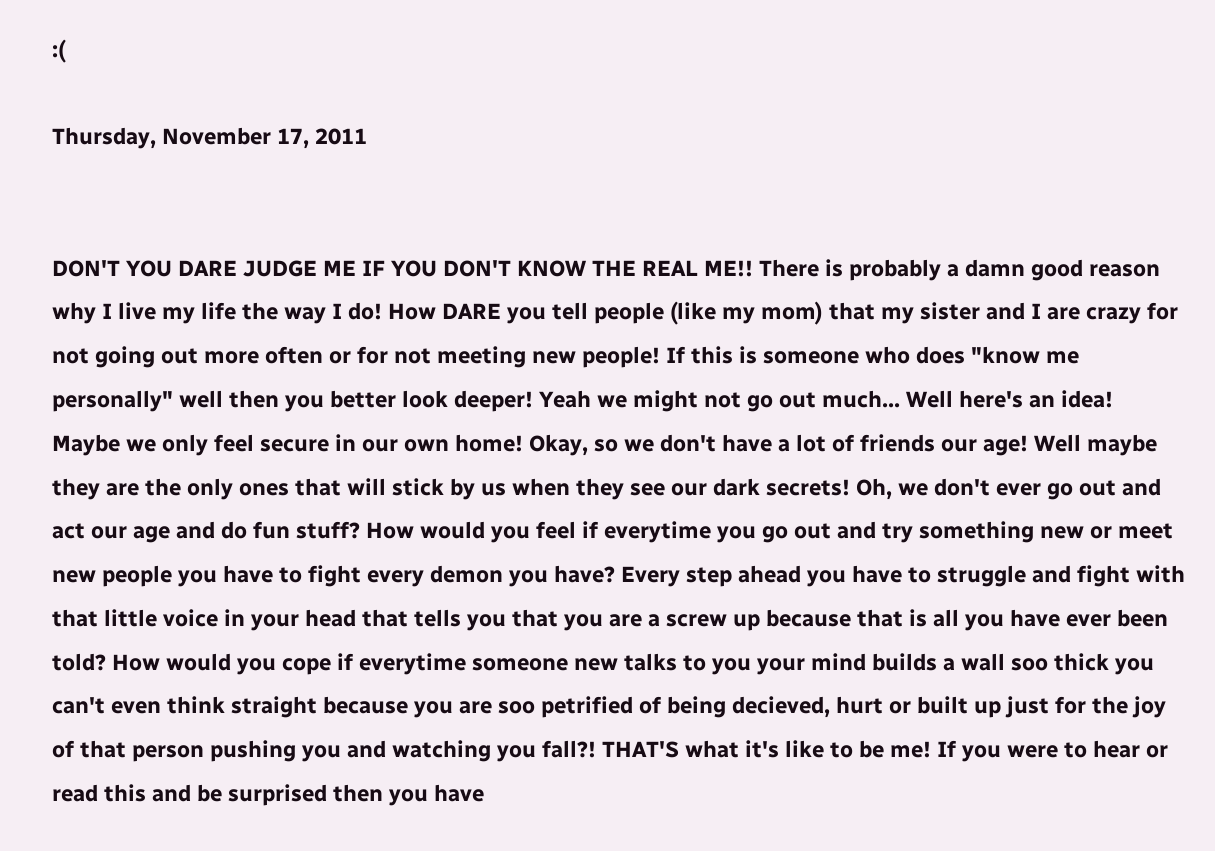:(

Thursday, November 17, 2011


DON'T YOU DARE JUDGE ME IF YOU DON'T KNOW THE REAL ME!! There is probably a damn good reason why I live my life the way I do! How DARE you tell people (like my mom) that my sister and I are crazy for not going out more often or for not meeting new people! If this is someone who does "know me personally" well then you better look deeper! Yeah we might not go out much... Well here's an idea! Maybe we only feel secure in our own home! Okay, so we don't have a lot of friends our age! Well maybe they are the only ones that will stick by us when they see our dark secrets! Oh, we don't ever go out and act our age and do fun stuff? How would you feel if everytime you go out and try something new or meet new people you have to fight every demon you have? Every step ahead you have to struggle and fight with that little voice in your head that tells you that you are a screw up because that is all you have ever been told? How would you cope if everytime someone new talks to you your mind builds a wall soo thick you can't even think straight because you are soo petrified of being decieved, hurt or built up just for the joy of that person pushing you and watching you fall?! THAT'S what it's like to be me! If you were to hear or read this and be surprised then you have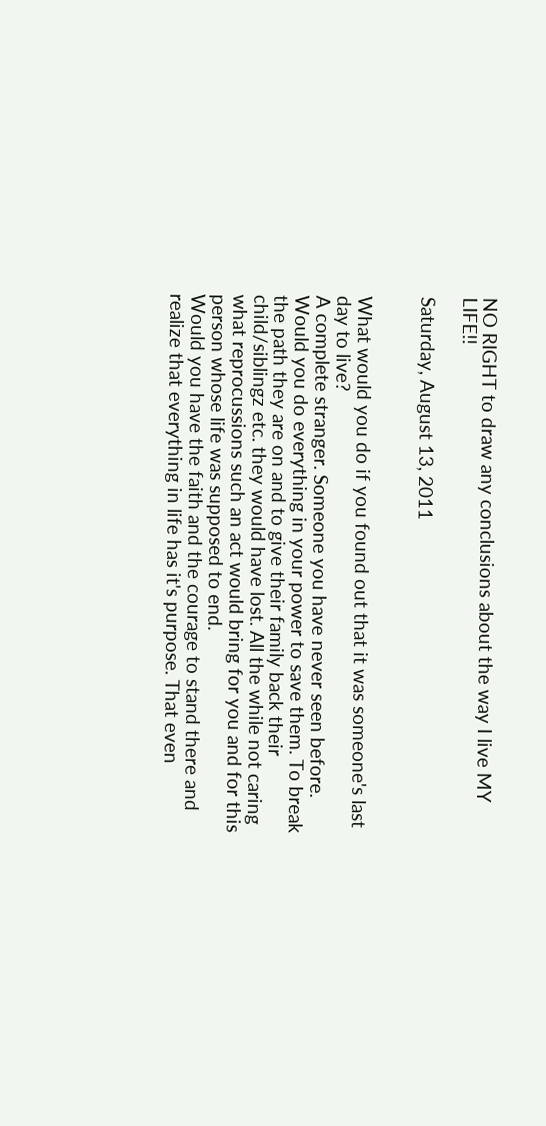NO RIGHT to draw any conclusions about the way I live MY LIFE!!

Saturday, August 13, 2011


What would you do if you found out that it was someone's last day to live?
A complete stranger. Someone you have never seen before.
Would you do everything in your power to save them. To break the path they are on and to give their family back their child/siblingz etc. they would have lost. All the while not caring what reprocussions such an act would bring for you and for this person whose life was supposed to end.
Would you have the faith and the courage to stand there and realize that everything in life has it's purpose. That even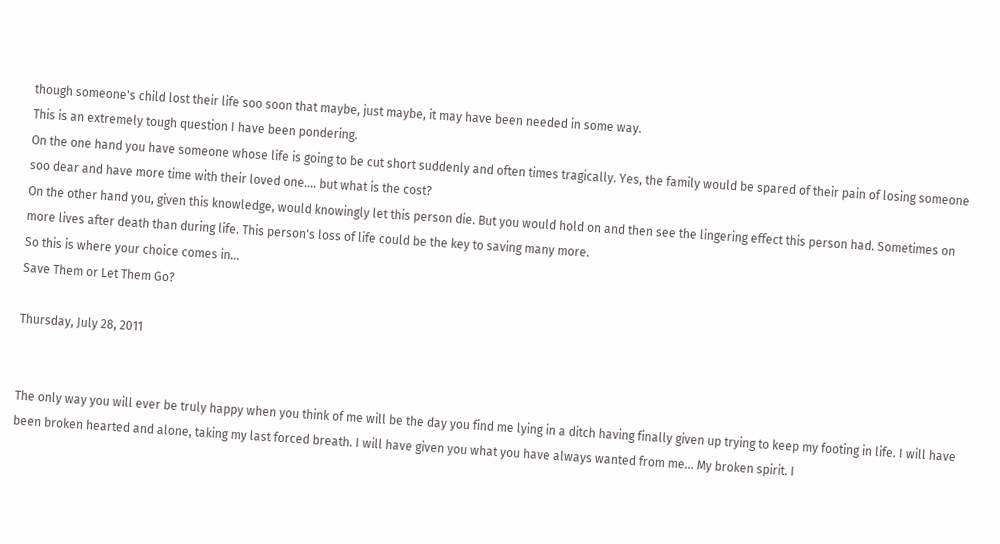though someone's child lost their life soo soon that maybe, just maybe, it may have been needed in some way.
This is an extremely tough question I have been pondering.
On the one hand you have someone whose life is going to be cut short suddenly and often times tragically. Yes, the family would be spared of their pain of losing someone soo dear and have more time with their loved one.... but what is the cost?
On the other hand you, given this knowledge, would knowingly let this person die. But you would hold on and then see the lingering effect this person had. Sometimes on more lives after death than during life. This person's loss of life could be the key to saving many more.
So this is where your choice comes in...
Save Them or Let Them Go?

Thursday, July 28, 2011


The only way you will ever be truly happy when you think of me will be the day you find me lying in a ditch having finally given up trying to keep my footing in life. I will have been broken hearted and alone, taking my last forced breath. I will have given you what you have always wanted from me... My broken spirit. I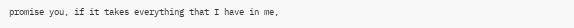promise you, if it takes everything that I have in me,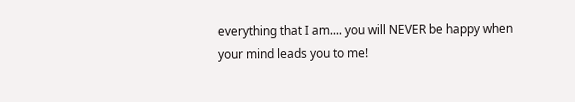everything that I am.... you will NEVER be happy when your mind leads you to me!